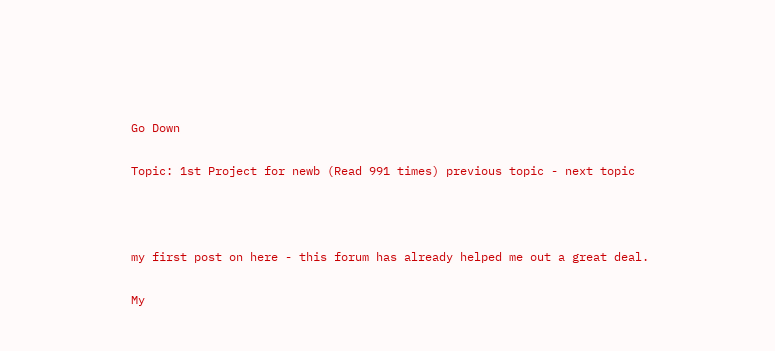Go Down

Topic: 1st Project for newb (Read 991 times) previous topic - next topic



my first post on here - this forum has already helped me out a great deal.

My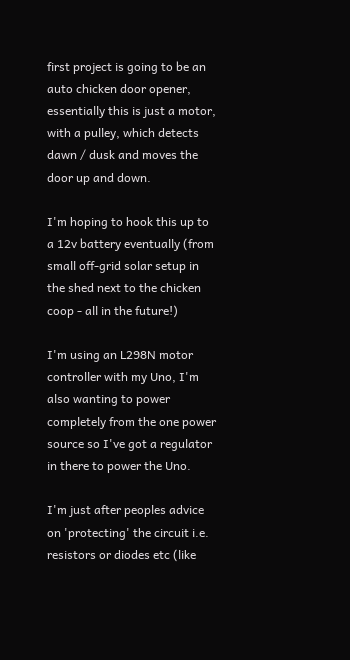first project is going to be an auto chicken door opener, essentially this is just a motor, with a pulley, which detects dawn / dusk and moves the door up and down.

I'm hoping to hook this up to a 12v battery eventually (from small off-grid solar setup in the shed next to the chicken coop - all in the future!)

I'm using an L298N motor controller with my Uno, I'm also wanting to power completely from the one power source so I've got a regulator in there to power the Uno.

I'm just after peoples advice on 'protecting' the circuit i.e. resistors or diodes etc (like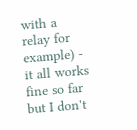with a relay for example) - it all works fine so far but I don't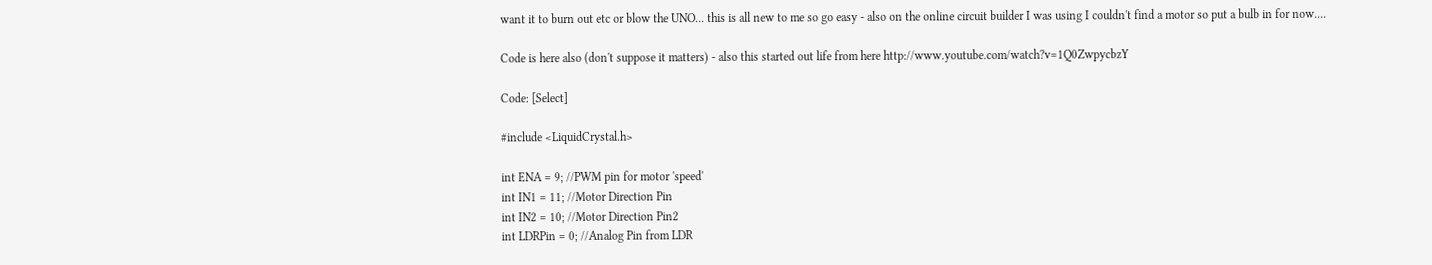want it to burn out etc or blow the UNO... this is all new to me so go easy - also on the online circuit builder I was using I couldn't find a motor so put a bulb in for now....

Code is here also (don't suppose it matters) - also this started out life from here http://www.youtube.com/watch?v=1Q0ZwpycbzY

Code: [Select]

#include <LiquidCrystal.h>

int ENA = 9; //PWM pin for motor 'speed'
int IN1 = 11; //Motor Direction Pin
int IN2 = 10; //Motor Direction Pin2
int LDRPin = 0; //Analog Pin from LDR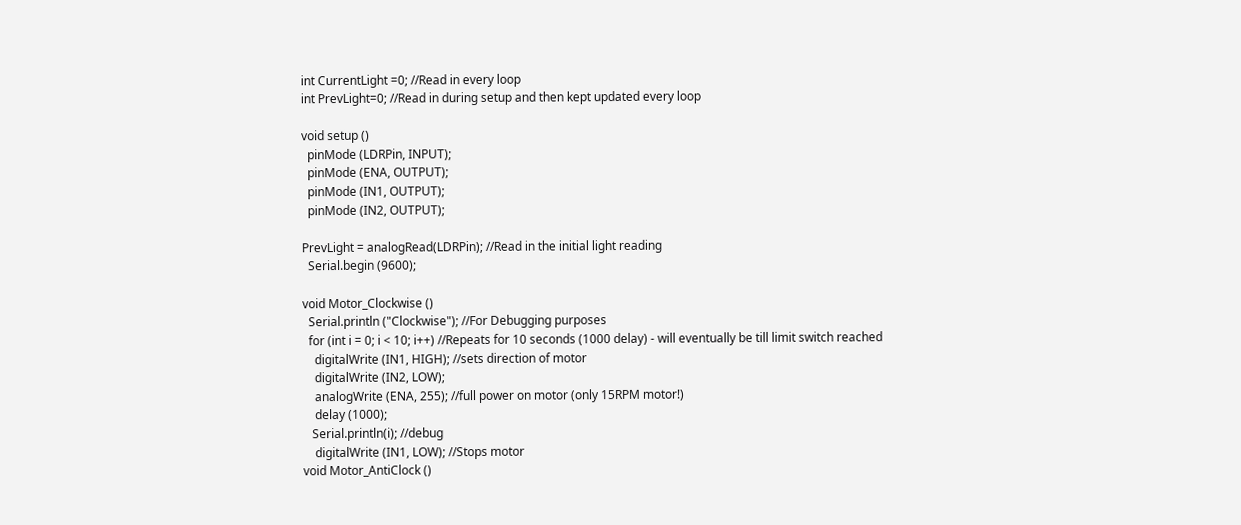int CurrentLight =0; //Read in every loop
int PrevLight=0; //Read in during setup and then kept updated every loop

void setup ()
  pinMode (LDRPin, INPUT);
  pinMode (ENA, OUTPUT);
  pinMode (IN1, OUTPUT);
  pinMode (IN2, OUTPUT);

PrevLight = analogRead(LDRPin); //Read in the initial light reading
  Serial.begin (9600);

void Motor_Clockwise ()
  Serial.println ("Clockwise"); //For Debugging purposes
  for (int i = 0; i < 10; i++) //Repeats for 10 seconds (1000 delay) - will eventually be till limit switch reached
    digitalWrite (IN1, HIGH); //sets direction of motor
    digitalWrite (IN2, LOW);
    analogWrite (ENA, 255); //full power on motor (only 15RPM motor!)
    delay (1000);
   Serial.println(i); //debug
    digitalWrite (IN1, LOW); //Stops motor
void Motor_AntiClock ()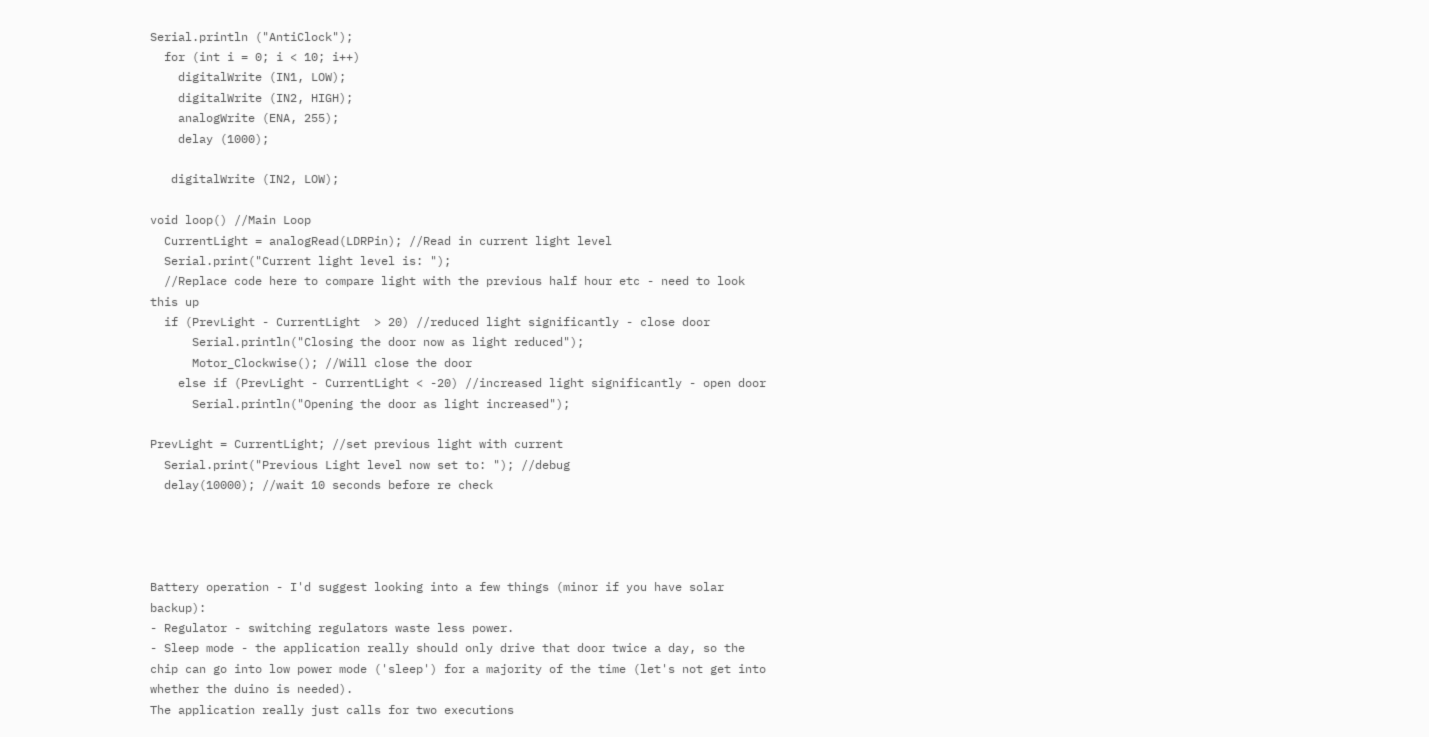Serial.println ("AntiClock");
  for (int i = 0; i < 10; i++)
    digitalWrite (IN1, LOW);
    digitalWrite (IN2, HIGH);
    analogWrite (ENA, 255);
    delay (1000);

   digitalWrite (IN2, LOW);

void loop() //Main Loop
  CurrentLight = analogRead(LDRPin); //Read in current light level
  Serial.print("Current light level is: ");
  //Replace code here to compare light with the previous half hour etc - need to look this up
  if (PrevLight - CurrentLight  > 20) //reduced light significantly - close door
      Serial.println("Closing the door now as light reduced");
      Motor_Clockwise(); //Will close the door
    else if (PrevLight - CurrentLight < -20) //increased light significantly - open door
      Serial.println("Opening the door as light increased");

PrevLight = CurrentLight; //set previous light with current
  Serial.print("Previous Light level now set to: "); //debug
  delay(10000); //wait 10 seconds before re check




Battery operation - I'd suggest looking into a few things (minor if you have solar backup):
- Regulator - switching regulators waste less power.
- Sleep mode - the application really should only drive that door twice a day, so the chip can go into low power mode ('sleep') for a majority of the time (let's not get into whether the duino is needed).
The application really just calls for two executions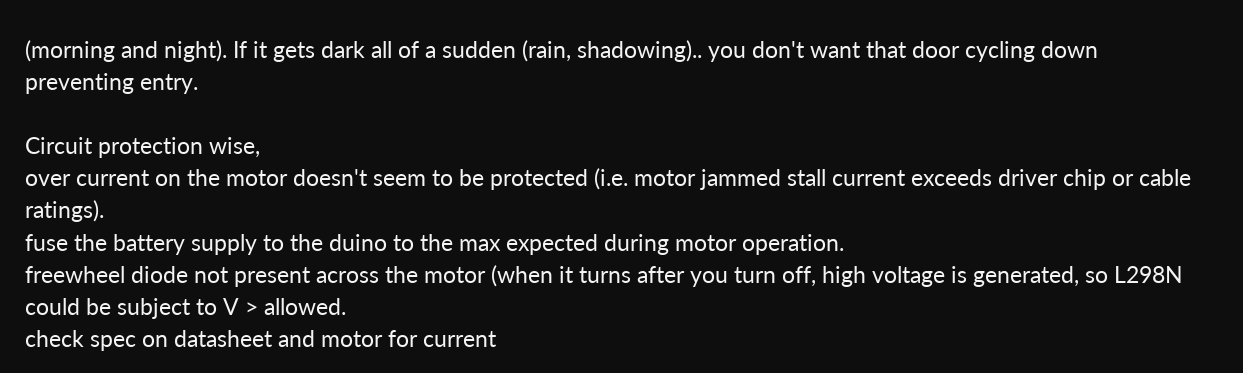(morning and night). If it gets dark all of a sudden (rain, shadowing).. you don't want that door cycling down preventing entry.

Circuit protection wise,
over current on the motor doesn't seem to be protected (i.e. motor jammed stall current exceeds driver chip or cable ratings).
fuse the battery supply to the duino to the max expected during motor operation.
freewheel diode not present across the motor (when it turns after you turn off, high voltage is generated, so L298N could be subject to V > allowed.
check spec on datasheet and motor for current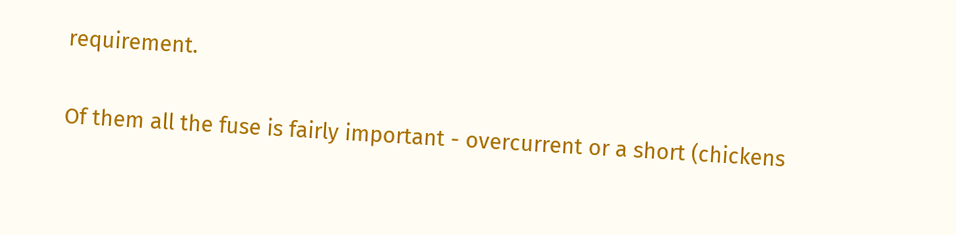requirement.

Of them all the fuse is fairly important - overcurrent or a short (chickens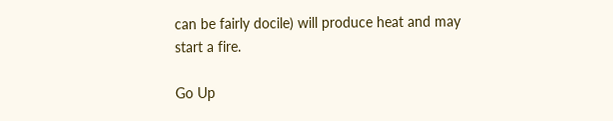can be fairly docile) will produce heat and may start a fire.

Go Up